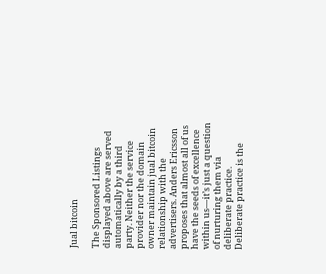Jual bitcoin

The Sponsored Listings displayed above are served automatically by a third party. Neither the service provider nor the domain owner maintain jual bitcoin relationship with the advertisers. Anders Ericsson proposes that almost all of us have the seeds of excellence within us—it’s just a question of nurturing them via deliberate practice. Deliberate practice is the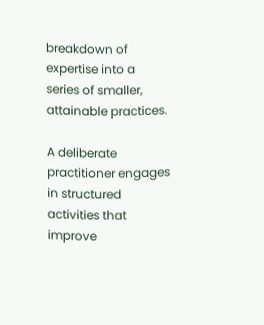breakdown of expertise into a  series of smaller, attainable practices.

A deliberate practitioner engages in structured activities that improve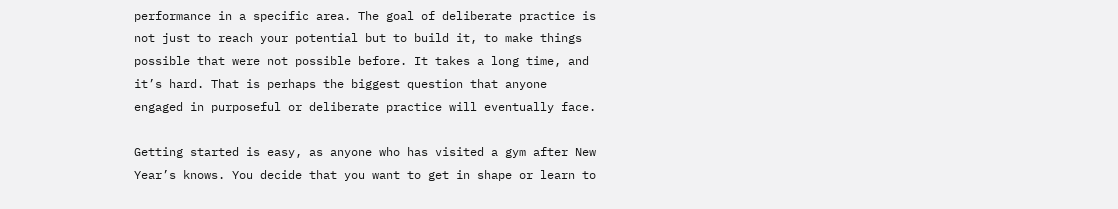performance in a specific area. The goal of deliberate practice is not just to reach your potential but to build it, to make things possible that were not possible before. It takes a long time, and it’s hard. That is perhaps the biggest question that anyone engaged in purposeful or deliberate practice will eventually face.

Getting started is easy, as anyone who has visited a gym after New Year’s knows. You decide that you want to get in shape or learn to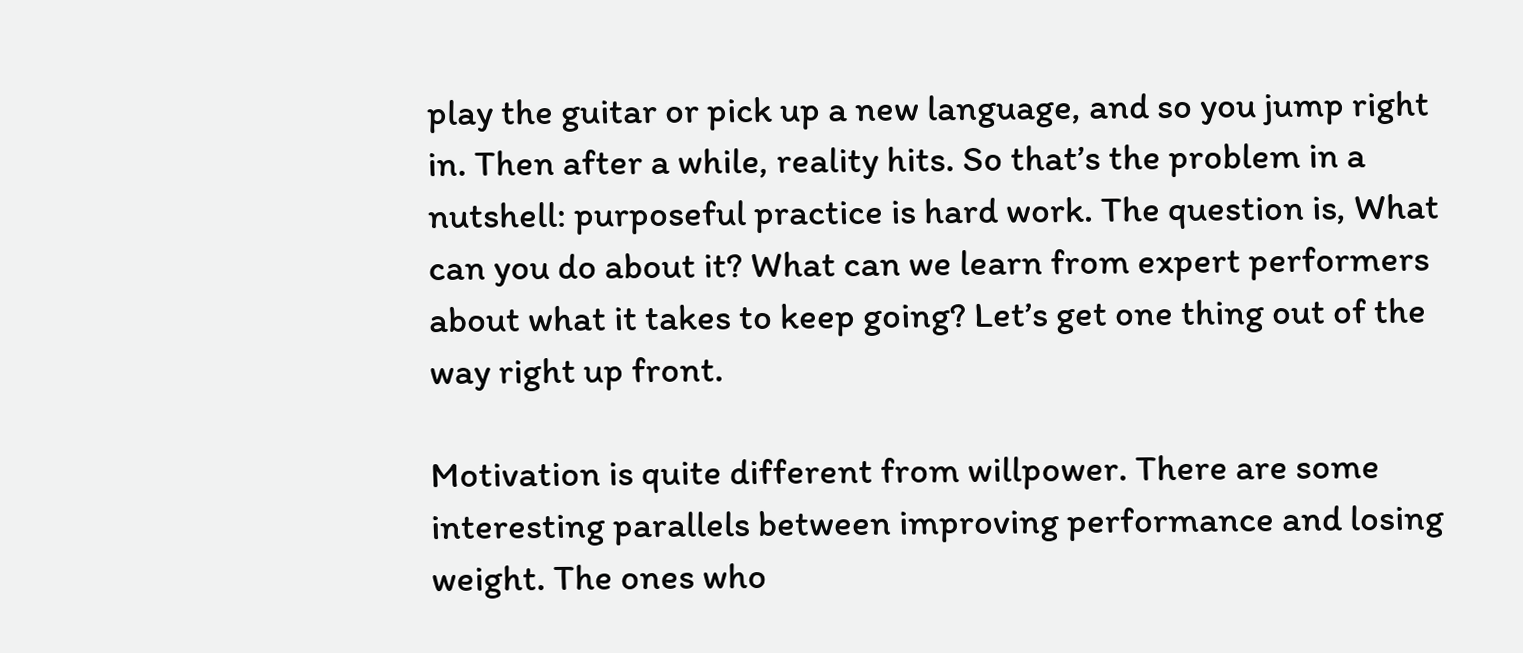play the guitar or pick up a new language, and so you jump right in. Then after a while, reality hits. So that’s the problem in a nutshell: purposeful practice is hard work. The question is, What can you do about it? What can we learn from expert performers about what it takes to keep going? Let’s get one thing out of the way right up front.

Motivation is quite different from willpower. There are some interesting parallels between improving performance and losing weight. The ones who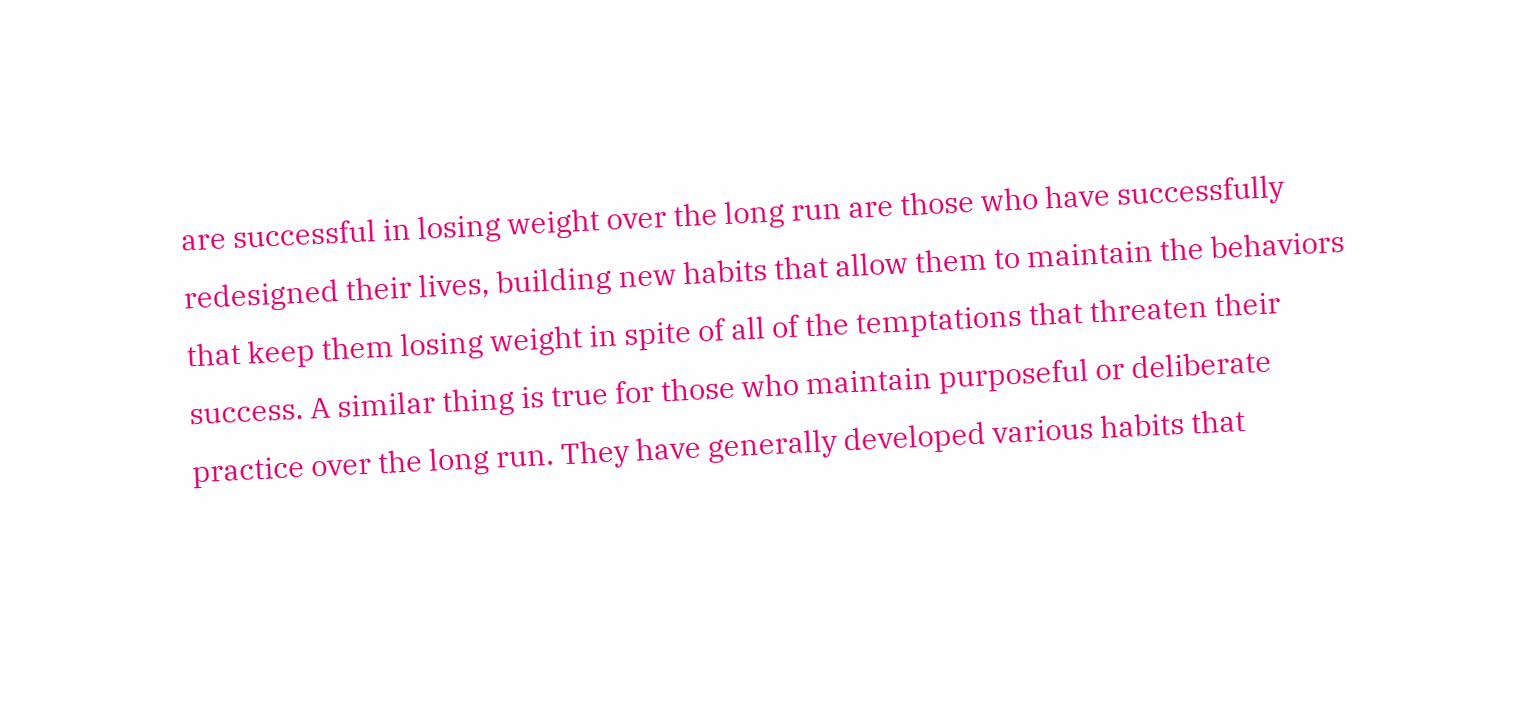are successful in losing weight over the long run are those who have successfully redesigned their lives, building new habits that allow them to maintain the behaviors that keep them losing weight in spite of all of the temptations that threaten their success. A similar thing is true for those who maintain purposeful or deliberate practice over the long run. They have generally developed various habits that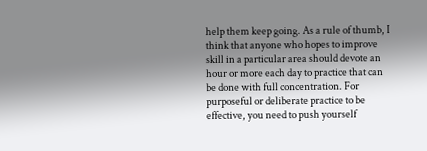help them keep going. As a rule of thumb, I think that anyone who hopes to improve skill in a particular area should devote an hour or more each day to practice that can be done with full concentration. For purposeful or deliberate practice to be effective, you need to push yourself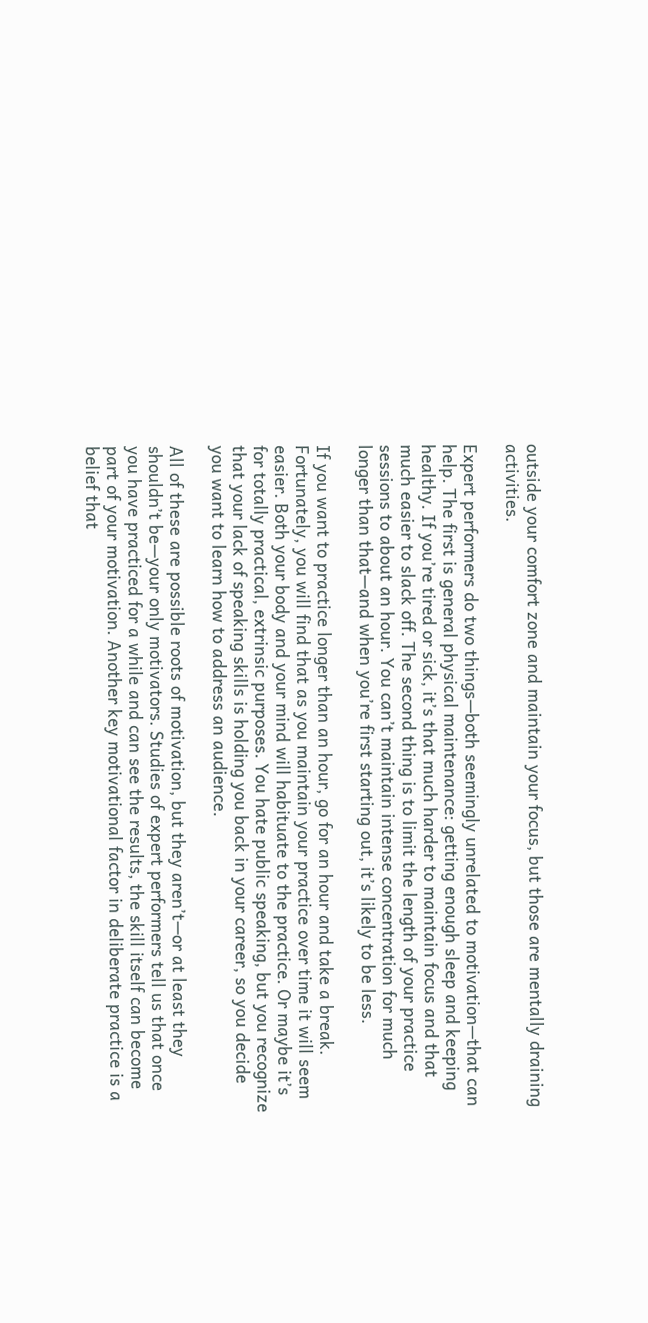outside your comfort zone and maintain your focus, but those are mentally draining activities.

Expert performers do two things—both seemingly unrelated to motivation—that can help. The first is general physical maintenance: getting enough sleep and keeping healthy. If you’re tired or sick, it’s that much harder to maintain focus and that much easier to slack off. The second thing is to limit the length of your practice sessions to about an hour. You can’t maintain intense concentration for much longer than that—and when you’re first starting out, it’s likely to be less.

If you want to practice longer than an hour, go for an hour and take a break. Fortunately, you will find that as you maintain your practice over time it will seem easier. Both your body and your mind will habituate to the practice. Or maybe it’s for totally practical, extrinsic purposes. You hate public speaking, but you recognize that your lack of speaking skills is holding you back in your career, so you decide you want to learn how to address an audience.

All of these are possible roots of motivation, but they aren’t—or at least they shouldn’t be—your only motivators. Studies of expert performers tell us that once you have practiced for a while and can see the results, the skill itself can become part of your motivation. Another key motivational factor in deliberate practice is a belief that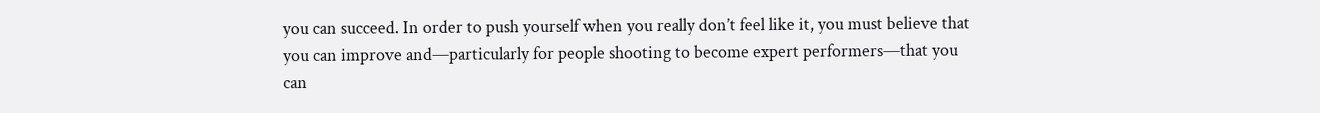you can succeed. In order to push yourself when you really don’t feel like it, you must believe that you can improve and—particularly for people shooting to become expert performers—that you can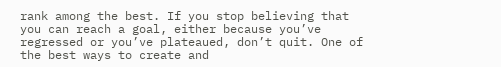rank among the best. If you stop believing that you can reach a goal, either because you’ve regressed or you’ve plateaued, don’t quit. One of the best ways to create and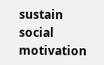sustain social motivation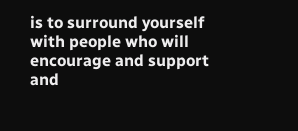is to surround yourself with people who will encourage and support and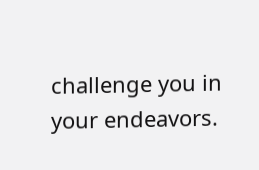challenge you in your endeavors.